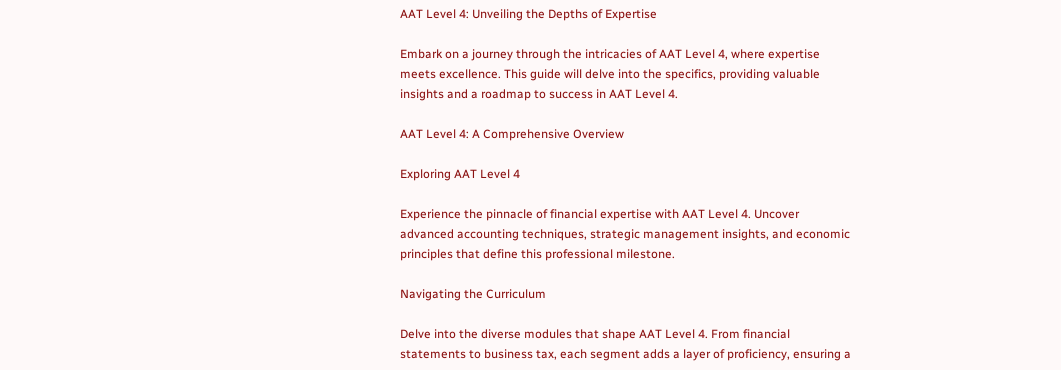AAT Level 4: Unveiling the Depths of Expertise

Embark on a journey through the intricacies of AAT Level 4, where expertise meets excellence. This guide will delve into the specifics, providing valuable insights and a roadmap to success in AAT Level 4.

AAT Level 4: A Comprehensive Overview

Exploring AAT Level 4

Experience the pinnacle of financial expertise with AAT Level 4. Uncover advanced accounting techniques, strategic management insights, and economic principles that define this professional milestone.

Navigating the Curriculum

Delve into the diverse modules that shape AAT Level 4. From financial statements to business tax, each segment adds a layer of proficiency, ensuring a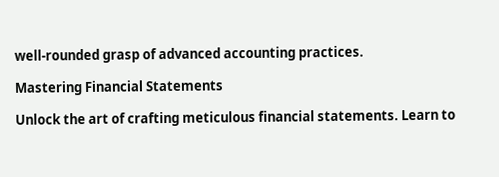well-rounded grasp of advanced accounting practices.

Mastering Financial Statements

Unlock the art of crafting meticulous financial statements. Learn to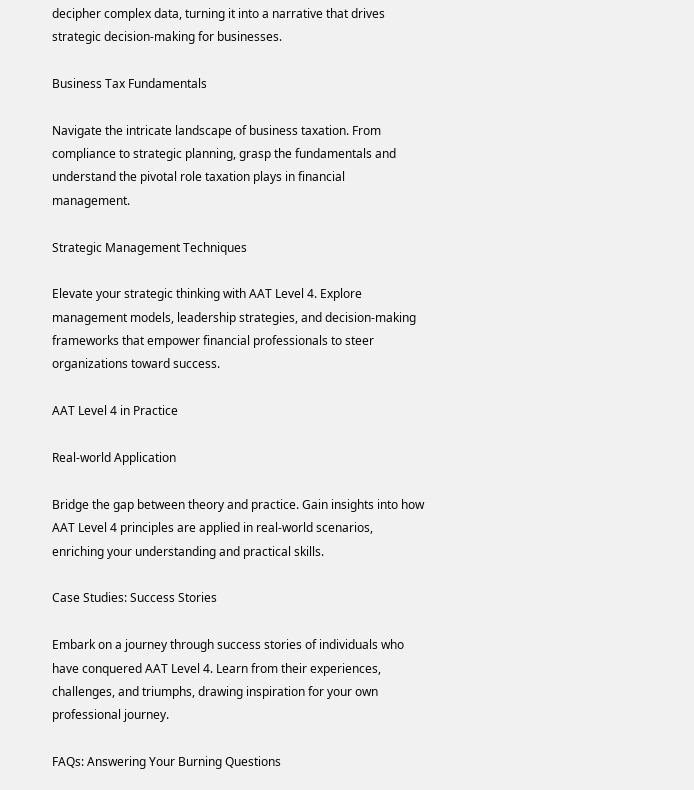decipher complex data, turning it into a narrative that drives strategic decision-making for businesses.

Business Tax Fundamentals

Navigate the intricate landscape of business taxation. From compliance to strategic planning, grasp the fundamentals and understand the pivotal role taxation plays in financial management.

Strategic Management Techniques

Elevate your strategic thinking with AAT Level 4. Explore management models, leadership strategies, and decision-making frameworks that empower financial professionals to steer organizations toward success.

AAT Level 4 in Practice

Real-world Application

Bridge the gap between theory and practice. Gain insights into how AAT Level 4 principles are applied in real-world scenarios, enriching your understanding and practical skills.

Case Studies: Success Stories

Embark on a journey through success stories of individuals who have conquered AAT Level 4. Learn from their experiences, challenges, and triumphs, drawing inspiration for your own professional journey.

FAQs: Answering Your Burning Questions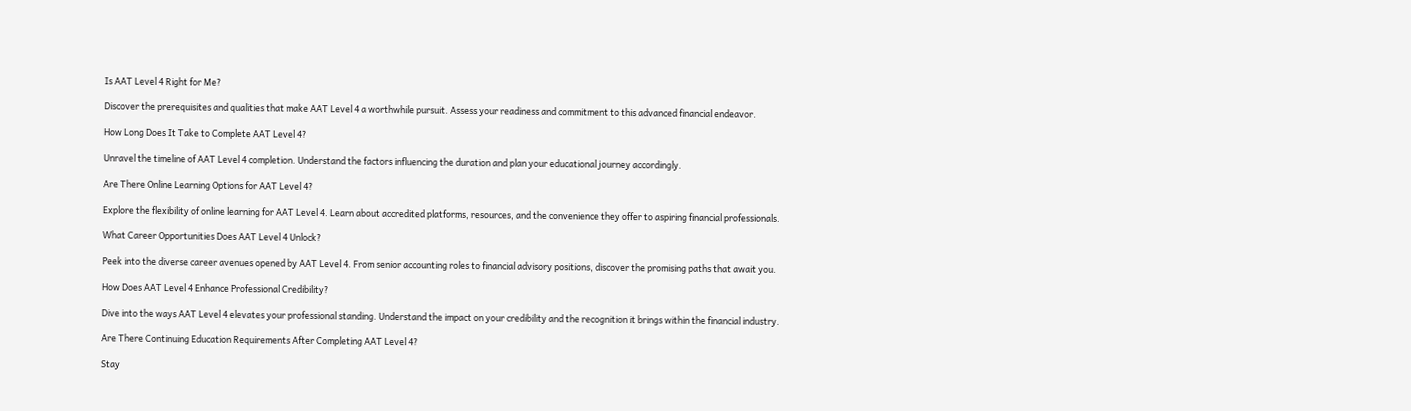Is AAT Level 4 Right for Me?

Discover the prerequisites and qualities that make AAT Level 4 a worthwhile pursuit. Assess your readiness and commitment to this advanced financial endeavor.

How Long Does It Take to Complete AAT Level 4?

Unravel the timeline of AAT Level 4 completion. Understand the factors influencing the duration and plan your educational journey accordingly.

Are There Online Learning Options for AAT Level 4?

Explore the flexibility of online learning for AAT Level 4. Learn about accredited platforms, resources, and the convenience they offer to aspiring financial professionals.

What Career Opportunities Does AAT Level 4 Unlock?

Peek into the diverse career avenues opened by AAT Level 4. From senior accounting roles to financial advisory positions, discover the promising paths that await you.

How Does AAT Level 4 Enhance Professional Credibility?

Dive into the ways AAT Level 4 elevates your professional standing. Understand the impact on your credibility and the recognition it brings within the financial industry.

Are There Continuing Education Requirements After Completing AAT Level 4?

Stay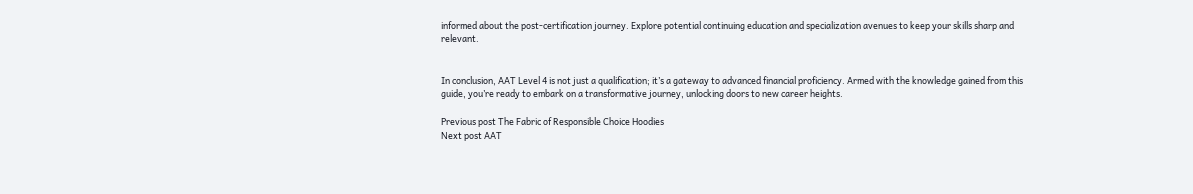informed about the post-certification journey. Explore potential continuing education and specialization avenues to keep your skills sharp and relevant.


In conclusion, AAT Level 4 is not just a qualification; it’s a gateway to advanced financial proficiency. Armed with the knowledge gained from this guide, you’re ready to embark on a transformative journey, unlocking doors to new career heights.

Previous post The Fabric of Responsible Choice Hoodies
Next post AAT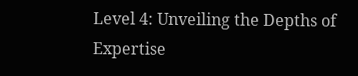Level 4: Unveiling the Depths of Expertise